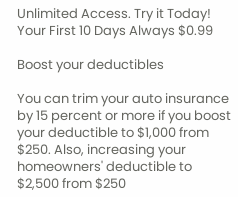Unlimited Access. Try it Today! Your First 10 Days Always $0.99

Boost your deductibles

You can trim your auto insurance by 15 percent or more if you boost your deductible to $1,000 from $250. Also, increasing your homeowners' deductible to $2,500 from $250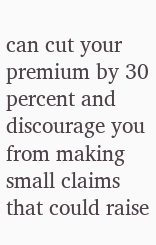can cut your premium by 30 percent and discourage you from making small claims that could raise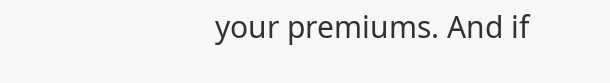your premiums. And if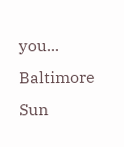you... Baltimore Sun